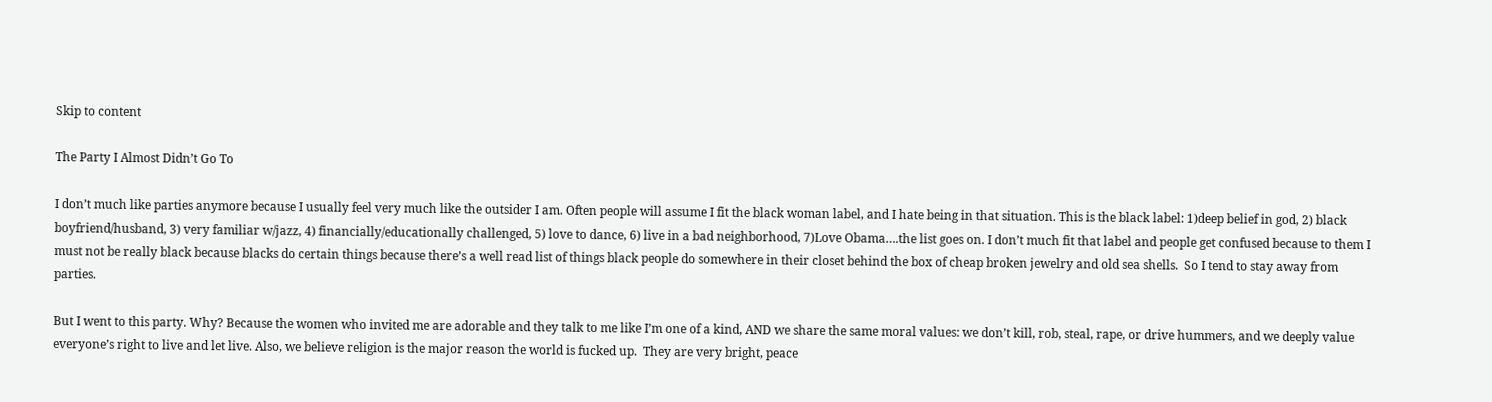Skip to content

The Party I Almost Didn’t Go To

I don’t much like parties anymore because I usually feel very much like the outsider I am. Often people will assume I fit the black woman label, and I hate being in that situation. This is the black label: 1)deep belief in god, 2) black boyfriend/husband, 3) very familiar w/jazz, 4) financially/educationally challenged, 5) love to dance, 6) live in a bad neighborhood, 7)Love Obama….the list goes on. I don’t much fit that label and people get confused because to them I must not be really black because blacks do certain things because there’s a well read list of things black people do somewhere in their closet behind the box of cheap broken jewelry and old sea shells.  So I tend to stay away from parties.

But I went to this party. Why? Because the women who invited me are adorable and they talk to me like I’m one of a kind, AND we share the same moral values: we don’t kill, rob, steal, rape, or drive hummers, and we deeply value everyone’s right to live and let live. Also, we believe religion is the major reason the world is fucked up.  They are very bright, peace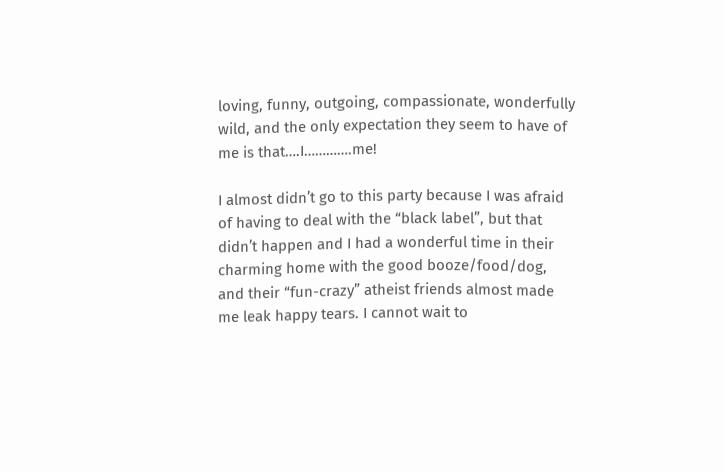loving, funny, outgoing, compassionate, wonderfully wild, and the only expectation they seem to have of me is that….I………….me!

I almost didn’t go to this party because I was afraid of having to deal with the “black label”, but that didn’t happen and I had a wonderful time in their charming home with the good booze/food/dog, and their “fun-crazy” atheist friends almost made me leak happy tears. I cannot wait to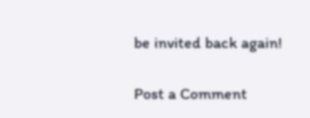be invited back again!

Post a Comment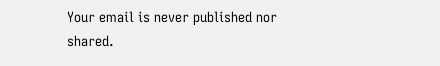Your email is never published nor shared.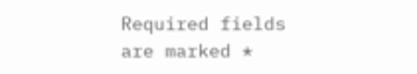Required fields are marked *